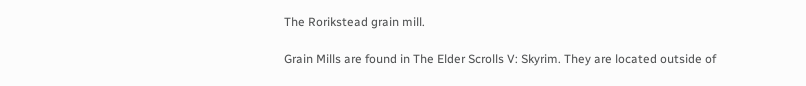The Rorikstead grain mill.

Grain Mills are found in The Elder Scrolls V: Skyrim. They are located outside of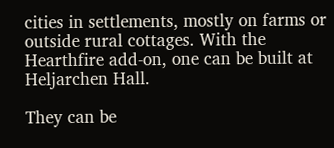cities in settlements, mostly on farms or outside rural cottages. With the Hearthfire add-on, one can be built at Heljarchen Hall.

They can be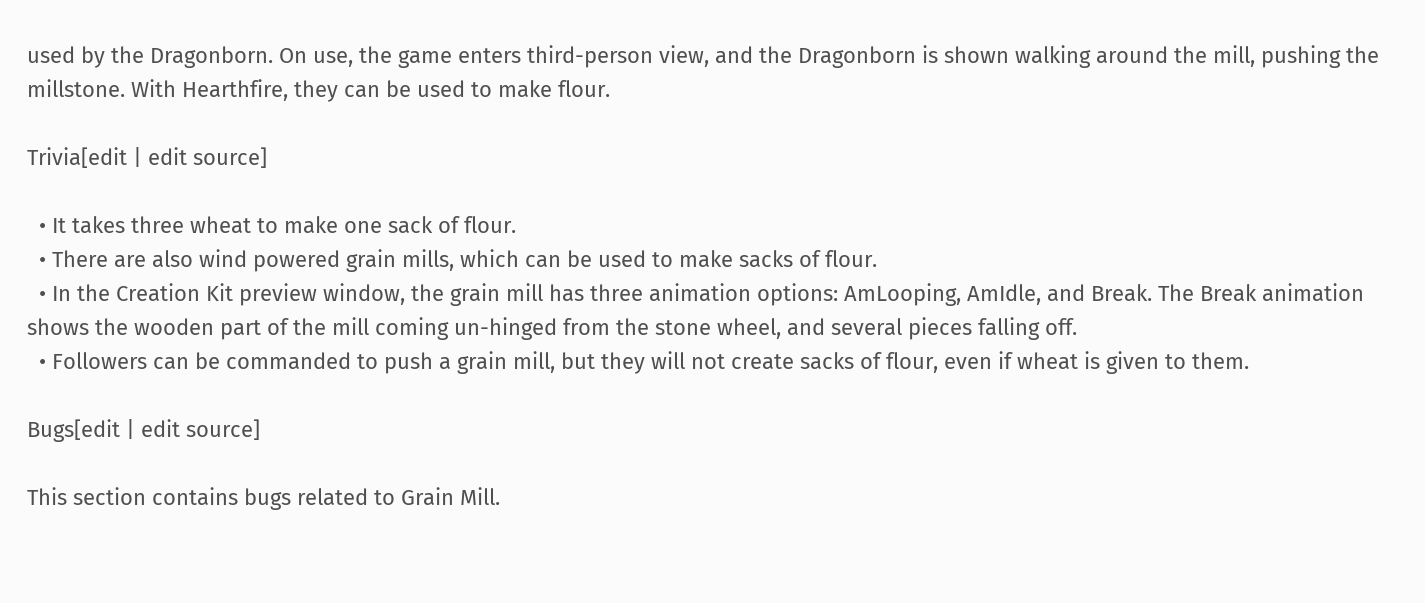used by the Dragonborn. On use, the game enters third-person view, and the Dragonborn is shown walking around the mill, pushing the millstone. With Hearthfire, they can be used to make flour.

Trivia[edit | edit source]

  • It takes three wheat to make one sack of flour.
  • There are also wind powered grain mills, which can be used to make sacks of flour.
  • In the Creation Kit preview window, the grain mill has three animation options: AmLooping, AmIdle, and Break. The Break animation shows the wooden part of the mill coming un-hinged from the stone wheel, and several pieces falling off.
  • Followers can be commanded to push a grain mill, but they will not create sacks of flour, even if wheat is given to them.

Bugs[edit | edit source]

This section contains bugs related to Grain Mill.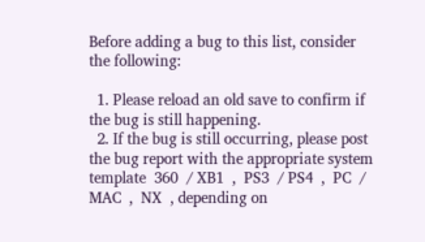Before adding a bug to this list, consider the following:

  1. Please reload an old save to confirm if the bug is still happening.
  2. If the bug is still occurring, please post the bug report with the appropriate system template  360  / XB1  ,  PS3  / PS4  ,  PC  / MAC  ,  NX  , depending on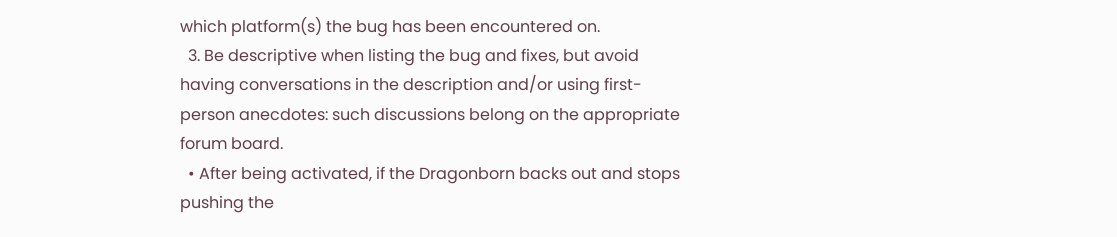which platform(s) the bug has been encountered on.
  3. Be descriptive when listing the bug and fixes, but avoid having conversations in the description and/or using first-person anecdotes: such discussions belong on the appropriate forum board.
  • After being activated, if the Dragonborn backs out and stops pushing the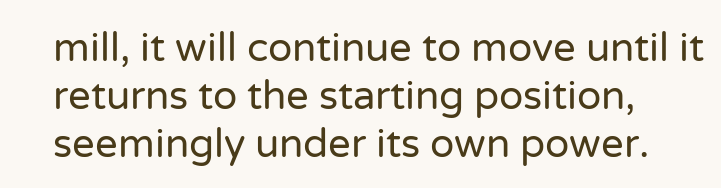mill, it will continue to move until it returns to the starting position, seemingly under its own power.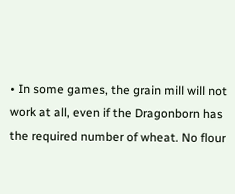• In some games, the grain mill will not work at all, even if the Dragonborn has the required number of wheat. No flour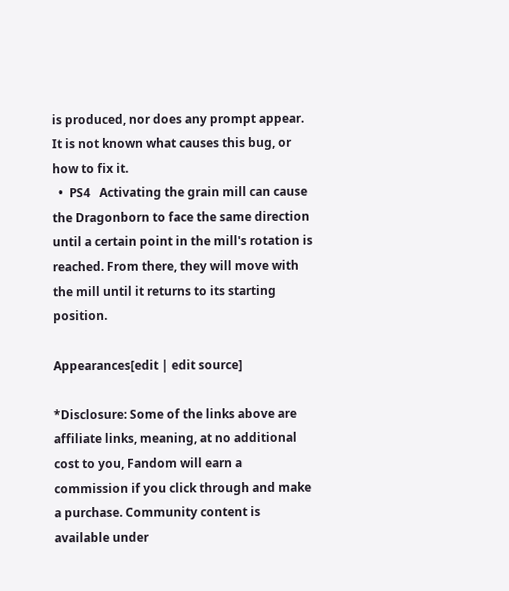is produced, nor does any prompt appear. It is not known what causes this bug, or how to fix it.
  •  PS4   Activating the grain mill can cause the Dragonborn to face the same direction until a certain point in the mill's rotation is reached. From there, they will move with the mill until it returns to its starting position.

Appearances[edit | edit source]

*Disclosure: Some of the links above are affiliate links, meaning, at no additional cost to you, Fandom will earn a commission if you click through and make a purchase. Community content is available under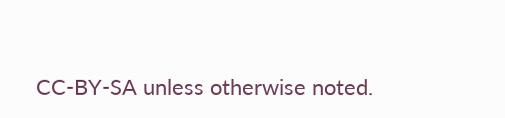CC-BY-SA unless otherwise noted.